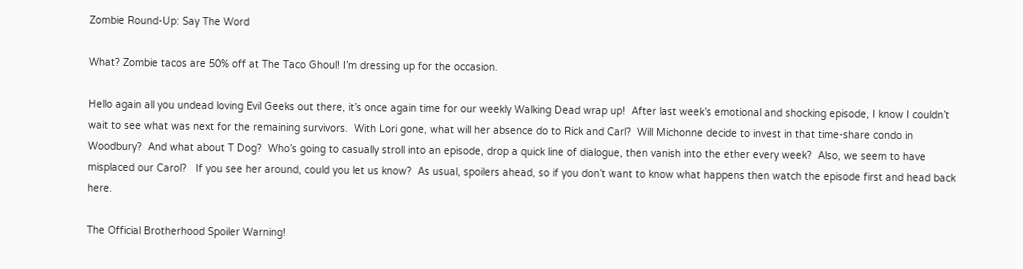Zombie Round-Up: Say The Word

What? Zombie tacos are 50% off at The Taco Ghoul! I’m dressing up for the occasion.

Hello again all you undead loving Evil Geeks out there, it’s once again time for our weekly Walking Dead wrap up!  After last week’s emotional and shocking episode, I know I couldn’t wait to see what was next for the remaining survivors.  With Lori gone, what will her absence do to Rick and Carl?  Will Michonne decide to invest in that time-share condo in Woodbury?  And what about T Dog?  Who’s going to casually stroll into an episode, drop a quick line of dialogue, then vanish into the ether every week?  Also, we seem to have misplaced our Carol?   If you see her around, could you let us know?  As usual, spoilers ahead, so if you don’t want to know what happens then watch the episode first and head back here.

The Official Brotherhood Spoiler Warning!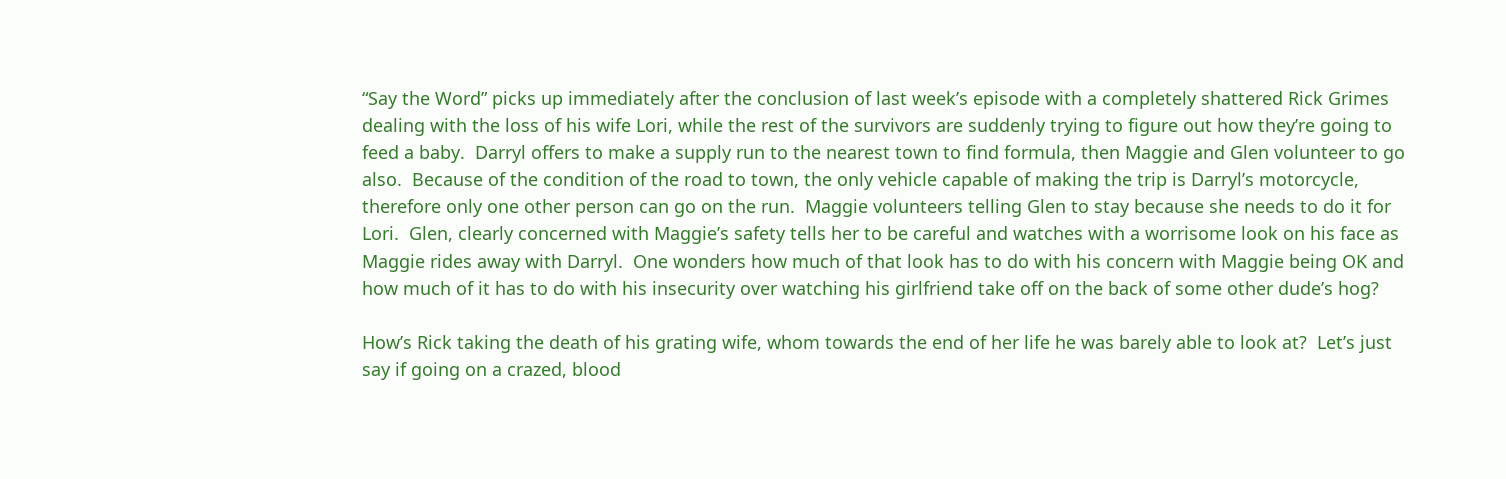“Say the Word” picks up immediately after the conclusion of last week’s episode with a completely shattered Rick Grimes dealing with the loss of his wife Lori, while the rest of the survivors are suddenly trying to figure out how they’re going to feed a baby.  Darryl offers to make a supply run to the nearest town to find formula, then Maggie and Glen volunteer to go also.  Because of the condition of the road to town, the only vehicle capable of making the trip is Darryl’s motorcycle, therefore only one other person can go on the run.  Maggie volunteers telling Glen to stay because she needs to do it for Lori.  Glen, clearly concerned with Maggie’s safety tells her to be careful and watches with a worrisome look on his face as Maggie rides away with Darryl.  One wonders how much of that look has to do with his concern with Maggie being OK and how much of it has to do with his insecurity over watching his girlfriend take off on the back of some other dude’s hog?

How’s Rick taking the death of his grating wife, whom towards the end of her life he was barely able to look at?  Let’s just say if going on a crazed, blood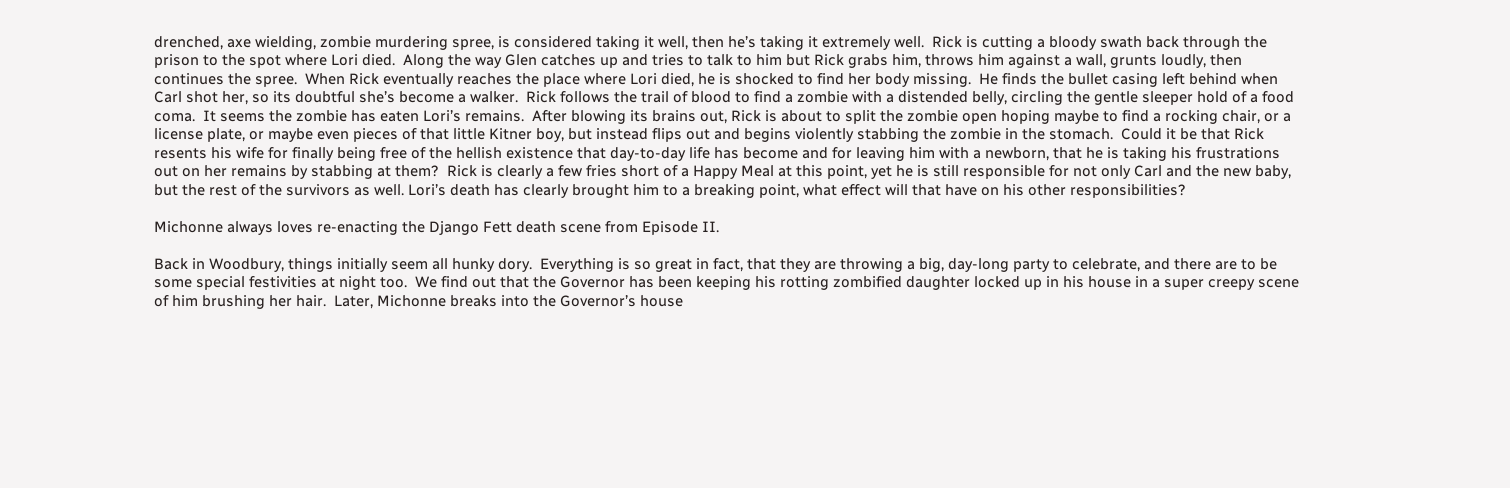drenched, axe wielding, zombie murdering spree, is considered taking it well, then he’s taking it extremely well.  Rick is cutting a bloody swath back through the prison to the spot where Lori died.  Along the way Glen catches up and tries to talk to him but Rick grabs him, throws him against a wall, grunts loudly, then continues the spree.  When Rick eventually reaches the place where Lori died, he is shocked to find her body missing.  He finds the bullet casing left behind when Carl shot her, so its doubtful she’s become a walker.  Rick follows the trail of blood to find a zombie with a distended belly, circling the gentle sleeper hold of a food coma.  It seems the zombie has eaten Lori’s remains.  After blowing its brains out, Rick is about to split the zombie open hoping maybe to find a rocking chair, or a license plate, or maybe even pieces of that little Kitner boy, but instead flips out and begins violently stabbing the zombie in the stomach.  Could it be that Rick resents his wife for finally being free of the hellish existence that day-to-day life has become and for leaving him with a newborn, that he is taking his frustrations out on her remains by stabbing at them?  Rick is clearly a few fries short of a Happy Meal at this point, yet he is still responsible for not only Carl and the new baby, but the rest of the survivors as well. Lori’s death has clearly brought him to a breaking point, what effect will that have on his other responsibilities?

Michonne always loves re-enacting the Django Fett death scene from Episode II.

Back in Woodbury, things initially seem all hunky dory.  Everything is so great in fact, that they are throwing a big, day-long party to celebrate, and there are to be some special festivities at night too.  We find out that the Governor has been keeping his rotting zombified daughter locked up in his house in a super creepy scene of him brushing her hair.  Later, Michonne breaks into the Governor’s house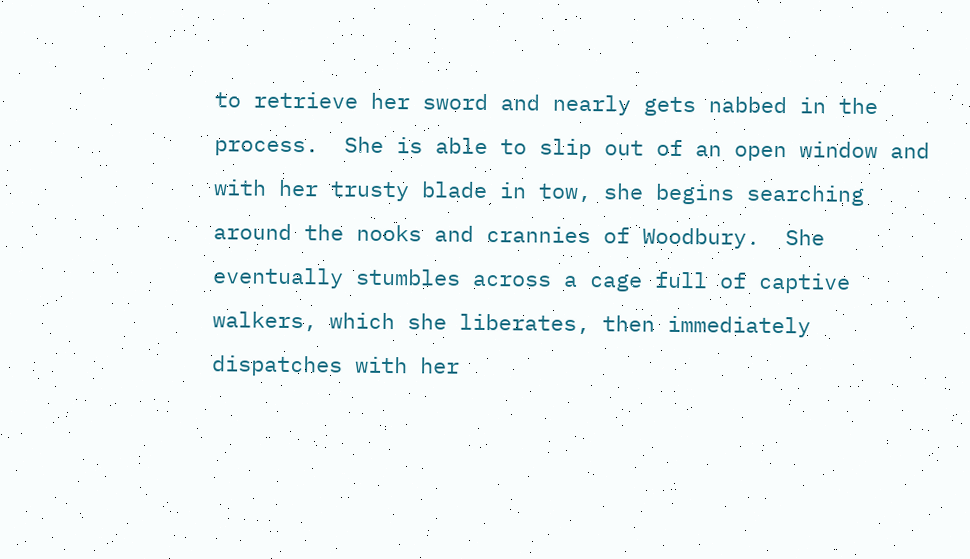to retrieve her sword and nearly gets nabbed in the process.  She is able to slip out of an open window and with her trusty blade in tow, she begins searching around the nooks and crannies of Woodbury.  She eventually stumbles across a cage full of captive walkers, which she liberates, then immediately dispatches with her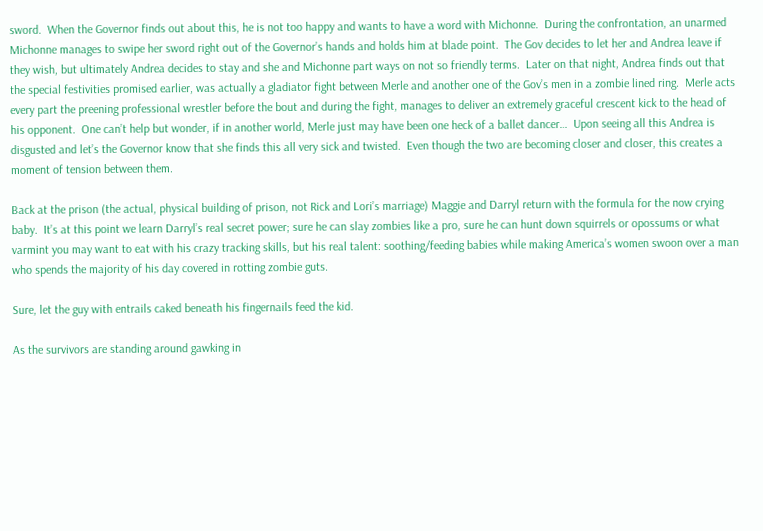sword.  When the Governor finds out about this, he is not too happy and wants to have a word with Michonne.  During the confrontation, an unarmed Michonne manages to swipe her sword right out of the Governor’s hands and holds him at blade point.  The Gov decides to let her and Andrea leave if they wish, but ultimately Andrea decides to stay and she and Michonne part ways on not so friendly terms.  Later on that night, Andrea finds out that the special festivities promised earlier, was actually a gladiator fight between Merle and another one of the Gov’s men in a zombie lined ring.  Merle acts every part the preening professional wrestler before the bout and during the fight, manages to deliver an extremely graceful crescent kick to the head of his opponent.  One can’t help but wonder, if in another world, Merle just may have been one heck of a ballet dancer…  Upon seeing all this Andrea is disgusted and let’s the Governor know that she finds this all very sick and twisted.  Even though the two are becoming closer and closer, this creates a moment of tension between them.

Back at the prison (the actual, physical building of prison, not Rick and Lori’s marriage) Maggie and Darryl return with the formula for the now crying baby.  It’s at this point we learn Darryl’s real secret power; sure he can slay zombies like a pro, sure he can hunt down squirrels or opossums or what varmint you may want to eat with his crazy tracking skills, but his real talent: soothing/feeding babies while making America’s women swoon over a man who spends the majority of his day covered in rotting zombie guts.

Sure, let the guy with entrails caked beneath his fingernails feed the kid.

As the survivors are standing around gawking in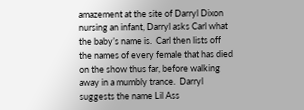amazement at the site of Darryl Dixon nursing an infant, Darryl asks Carl what the baby’s name is.  Carl then lists off the names of every female that has died on the show thus far, before walking away in a mumbly trance.  Darryl suggests the name Lil Ass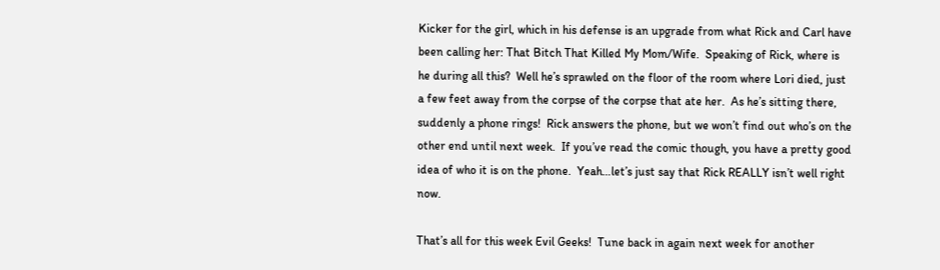Kicker for the girl, which in his defense is an upgrade from what Rick and Carl have been calling her: That Bitch That Killed My Mom/Wife.  Speaking of Rick, where is he during all this?  Well he’s sprawled on the floor of the room where Lori died, just a few feet away from the corpse of the corpse that ate her.  As he’s sitting there, suddenly a phone rings!  Rick answers the phone, but we won’t find out who’s on the other end until next week.  If you’ve read the comic though, you have a pretty good idea of who it is on the phone.  Yeah…let’s just say that Rick REALLY isn’t well right now.

That’s all for this week Evil Geeks!  Tune back in again next week for another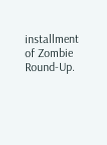installment of Zombie Round-Up.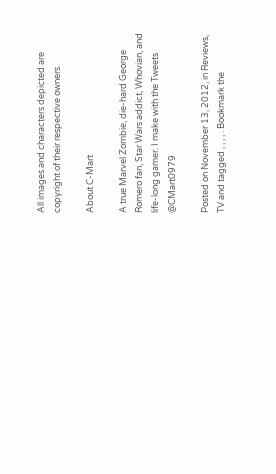All images and characters depicted are copyright of their respective owners.

About C-Mart

A true Marvel Zombie, die-hard George Romero fan, Star Wars addict, Whovian, and life-long gamer. I make with the Tweets @CMart0979

Posted on November 13, 2012, in Reviews, TV and tagged , , , , . Bookmark the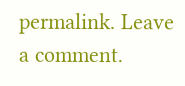permalink. Leave a comment.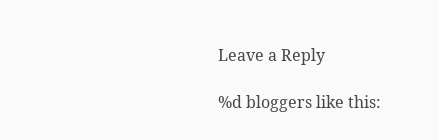Leave a Reply

%d bloggers like this: